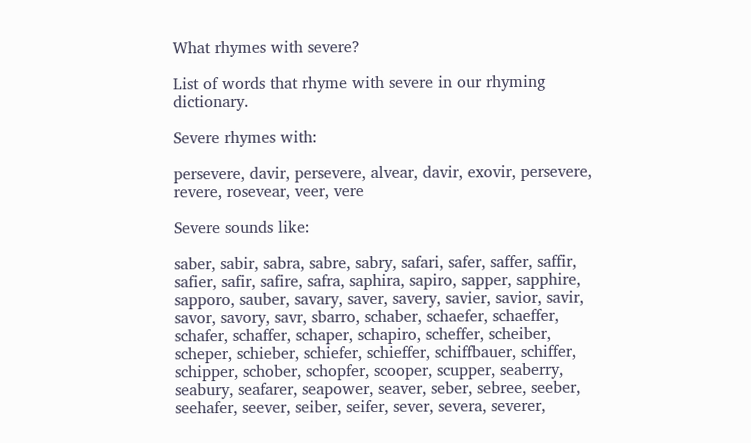What rhymes with severe?

List of words that rhyme with severe in our rhyming dictionary.

Severe rhymes with:

persevere, davir, persevere, alvear, davir, exovir, persevere, revere, rosevear, veer, vere

Severe sounds like:

saber, sabir, sabra, sabre, sabry, safari, safer, saffer, saffir, safier, safir, safire, safra, saphira, sapiro, sapper, sapphire, sapporo, sauber, savary, saver, savery, savier, savior, savir, savor, savory, savr, sbarro, schaber, schaefer, schaeffer, schafer, schaffer, schaper, schapiro, scheffer, scheiber, scheper, schieber, schiefer, schieffer, schiffbauer, schiffer, schipper, schober, schopfer, scooper, scupper, seaberry, seabury, seafarer, seapower, seaver, seber, sebree, seeber, seehafer, seever, seiber, seifer, sever, severa, severer,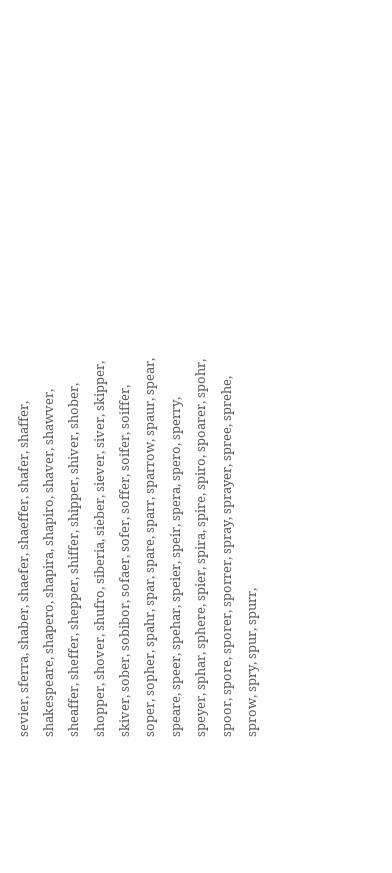sevier, sferra, shaber, shaefer, shaeffer, shafer, shaffer, shakespeare, shapero, shapira, shapiro, shaver, shawver, sheaffer, sheffer, shepper, shiffer, shipper, shiver, shober, shopper, shover, shufro, siberia, sieber, siever, siver, skipper, skiver, sober, sobibor, sofaer, sofer, soffer, soifer, soiffer, soper, sopher, spahr, spar, spare, sparr, sparrow, spaur, spear, speare, speer, spehar, speier, speir, spera, spero, sperry, speyer, sphar, sphere, spier, spira, spire, spiro, spoarer, spohr, spoor, spore, sporer, sporrer, spray, sprayer, spree, sprehe, sprow, spry, spur, spurr,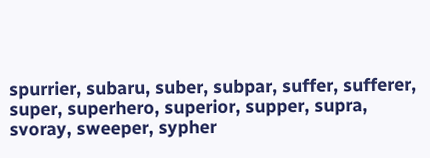spurrier, subaru, suber, subpar, suffer, sufferer, super, superhero, superior, supper, supra, svoray, sweeper, sypher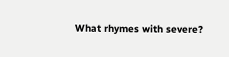What rhymes with severe?